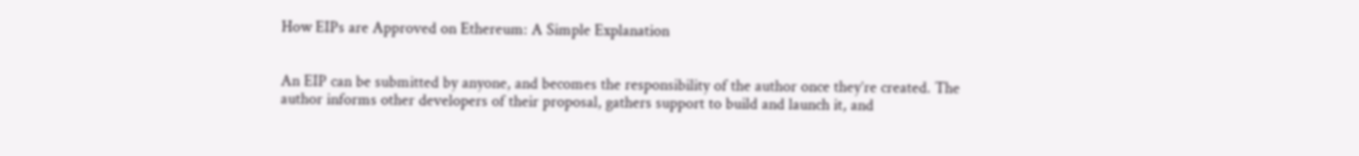How EIPs are Approved on Ethereum: A Simple Explanation


An EIP can be submitted by anyone, and becomes the responsibility of the author once they’re created. The author informs other developers of their proposal, gathers support to build and launch it, and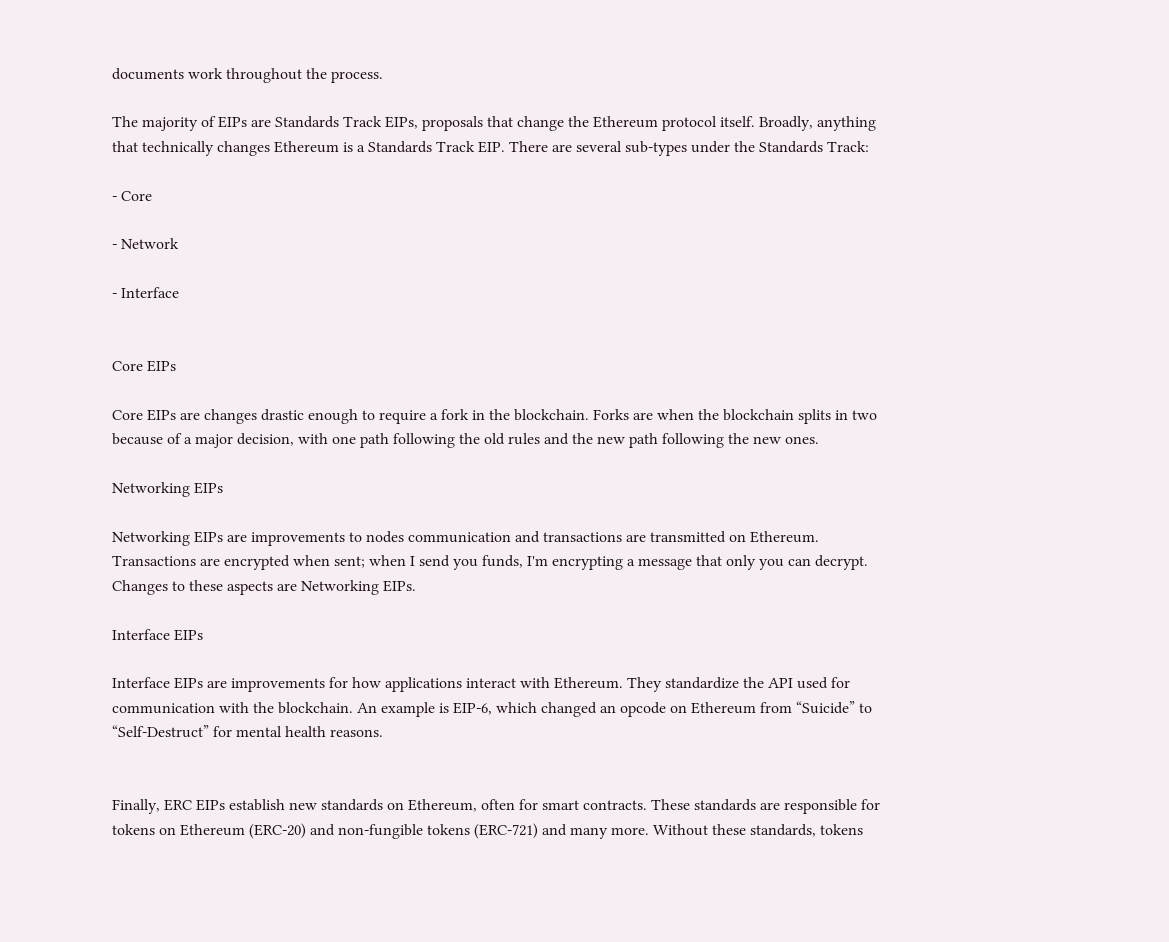documents work throughout the process.

The majority of EIPs are Standards Track EIPs, proposals that change the Ethereum protocol itself. Broadly, anything that technically changes Ethereum is a Standards Track EIP. There are several sub-types under the Standards Track:

- Core

- Network

- Interface


Core EIPs

Core EIPs are changes drastic enough to require a fork in the blockchain. Forks are when the blockchain splits in two because of a major decision, with one path following the old rules and the new path following the new ones.

Networking EIPs

Networking EIPs are improvements to nodes communication and transactions are transmitted on Ethereum. Transactions are encrypted when sent; when I send you funds, I'm encrypting a message that only you can decrypt. Changes to these aspects are Networking EIPs.

Interface EIPs

Interface EIPs are improvements for how applications interact with Ethereum. They standardize the API used for communication with the blockchain. An example is EIP-6, which changed an opcode on Ethereum from “Suicide” to “Self-Destruct” for mental health reasons.


Finally, ERC EIPs establish new standards on Ethereum, often for smart contracts. These standards are responsible for tokens on Ethereum (ERC-20) and non-fungible tokens (ERC-721) and many more. Without these standards, tokens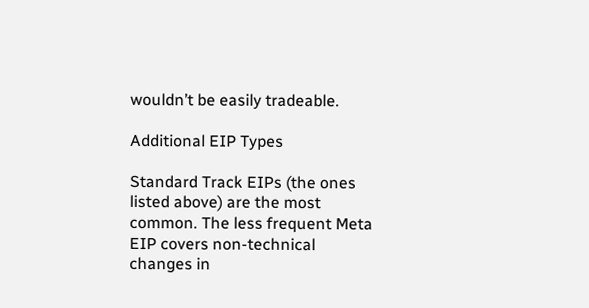wouldn’t be easily tradeable.

Additional EIP Types

Standard Track EIPs (the ones listed above) are the most common. The less frequent Meta EIP covers non-technical changes in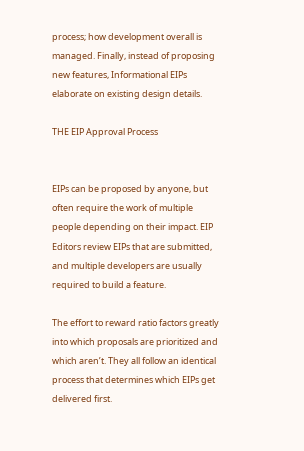process; how development overall is managed. Finally, instead of proposing new features, Informational EIPs elaborate on existing design details.

THE EIP Approval Process


EIPs can be proposed by anyone, but often require the work of multiple people depending on their impact. EIP Editors review EIPs that are submitted, and multiple developers are usually required to build a feature.

The effort to reward ratio factors greatly into which proposals are prioritized and which aren’t. They all follow an identical process that determines which EIPs get delivered first.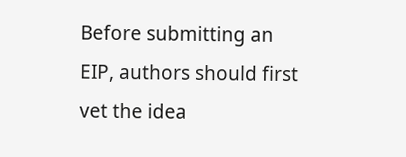Before submitting an EIP, authors should first vet the idea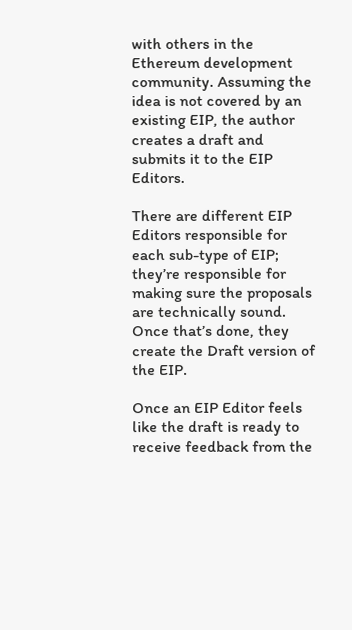with others in the Ethereum development community. Assuming the idea is not covered by an existing EIP, the author creates a draft and submits it to the EIP Editors.

There are different EIP Editors responsible for each sub-type of EIP; they’re responsible for making sure the proposals are technically sound. Once that’s done, they create the Draft version of the EIP.

Once an EIP Editor feels like the draft is ready to receive feedback from the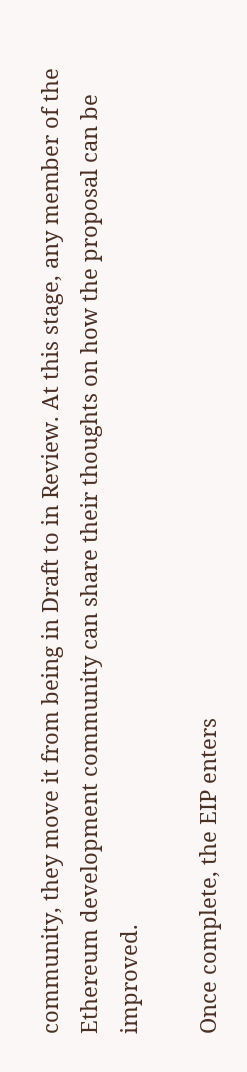community, they move it from being in Draft to in Review. At this stage, any member of the Ethereum development community can share their thoughts on how the proposal can be improved.

Once complete, the EIP enters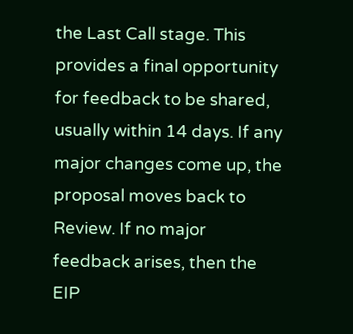the Last Call stage. This provides a final opportunity for feedback to be shared, usually within 14 days. If any major changes come up, the proposal moves back to Review. If no major feedback arises, then the EIP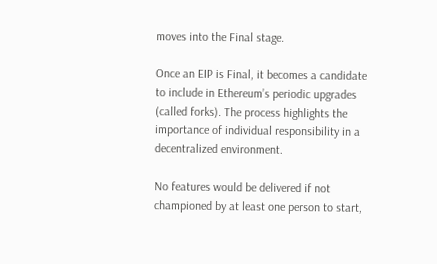moves into the Final stage.

Once an EIP is Final, it becomes a candidate to include in Ethereum’s periodic upgrades (called forks). The process highlights the importance of individual responsibility in a decentralized environment.

No features would be delivered if not championed by at least one person to start,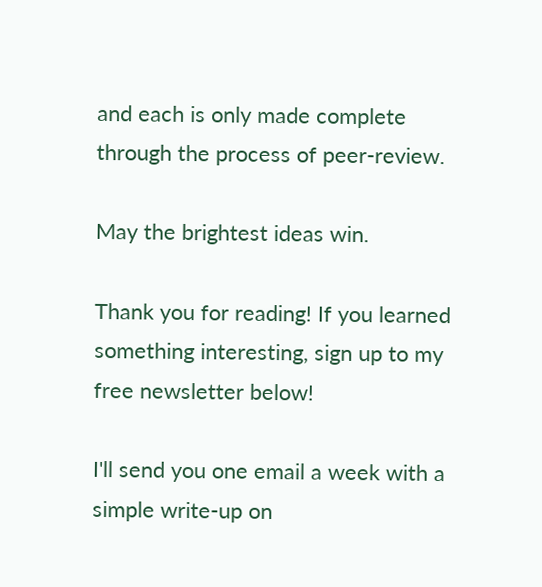and each is only made complete through the process of peer-review.

May the brightest ideas win.

Thank you for reading! If you learned something interesting, sign up to my free newsletter below!

I'll send you one email a week with a simple write-up on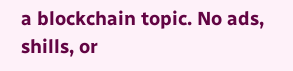a blockchain topic. No ads, shills, or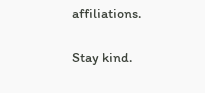affiliations.

Stay kind.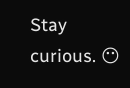Stay curious. 😶